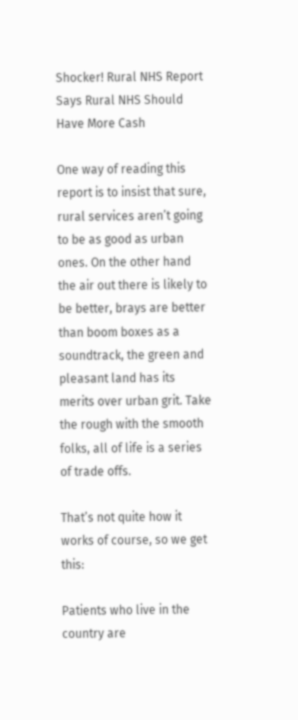Shocker! Rural NHS Report Says Rural NHS Should Have More Cash

One way of reading this report is to insist that sure, rural services aren’t going to be as good as urban ones. On the other hand the air out there is likely to be better, brays are better than boom boxes as a soundtrack, the green and pleasant land has its merits over urban grit. Take the rough with the smooth folks, all of life is a series of trade offs.

That’s not quite how it works of course, so we get this:

Patients who live in the country are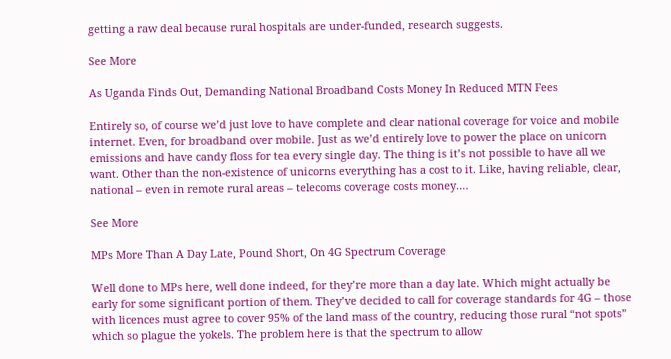getting a raw deal because rural hospitals are under-funded, research suggests.

See More

As Uganda Finds Out, Demanding National Broadband Costs Money In Reduced MTN Fees

Entirely so, of course we’d just love to have complete and clear national coverage for voice and mobile internet. Even, for broadband over mobile. Just as we’d entirely love to power the place on unicorn emissions and have candy floss for tea every single day. The thing is it’s not possible to have all we want. Other than the non-existence of unicorns everything has a cost to it. Like, having reliable, clear, national – even in remote rural areas – telecoms coverage costs money.…

See More

MPs More Than A Day Late, Pound Short, On 4G Spectrum Coverage

Well done to MPs here, well done indeed, for they’re more than a day late. Which might actually be early for some significant portion of them. They’ve decided to call for coverage standards for 4G – those with licences must agree to cover 95% of the land mass of the country, reducing those rural “not spots” which so plague the yokels. The problem here is that the spectrum to allow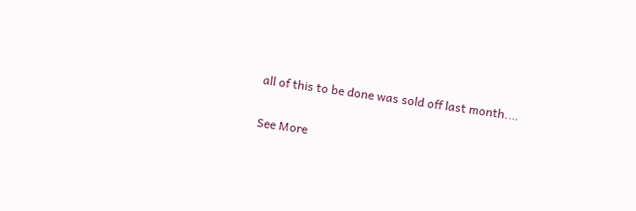all of this to be done was sold off last month.…

See More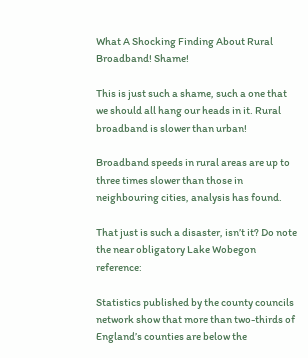What A Shocking Finding About Rural Broadband! Shame!

This is just such a shame, such a one that we should all hang our heads in it. Rural broadband is slower than urban!

Broadband speeds in rural areas are up to three times slower than those in neighbouring cities, analysis has found.

That just is such a disaster, isn’t it? Do note the near obligatory Lake Wobegon reference:

Statistics published by the county councils network show that more than two-thirds of England’s counties are below the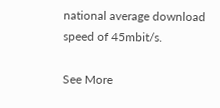national average download speed of 45mbit/s.

See More